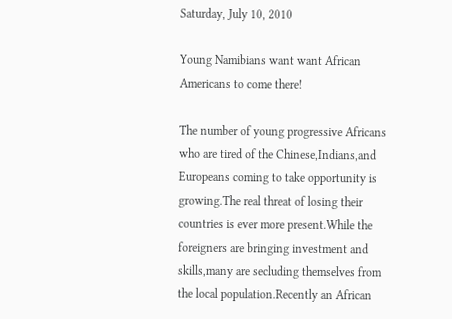Saturday, July 10, 2010

Young Namibians want want African Americans to come there!

The number of young progressive Africans who are tired of the Chinese,Indians,and Europeans coming to take opportunity is growing.The real threat of losing their countries is ever more present.While the foreigners are bringing investment and skills,many are secluding themselves from the local population.Recently an African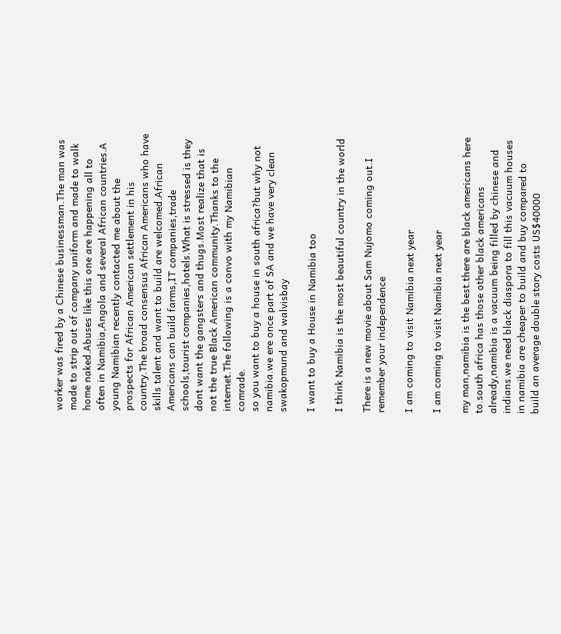worker was fired by a Chinese businessman.The man was made to strip out of company uniform and made to walk home naked.Abuses like this one are happening all to often in Namibia,Angola and several African countries.A young Namibian recently contacted me about the prospects for African American settlement in his country.The broad consensus African Americans who have skills talent and want to build are welcomed.African Americans can build farms,IT companies,trade schools,tourist companies,hotels.What is stressed is they dont want the gangsters and thugs.Most realize that is not the true Black American community.Thanks to the internet.The following is a convo with my Namibian comrade.
so you want to buy a house in south africa?but why not namibia.we ere once part of SA and we have very clean swakopmund and walvisbay

I want to buy a House in Namibia too

I think Namibia is the most beautiful country in the world

There is a new movie about Sam Nujomo coming out.I remember your independence

I am coming to visit Namibia next year

I am coming to visit Namibia next year

my man,namibia is the best.there are black americans here to.south africa has those other black americans already,namibia is a vacuum being filled by chinese and indians.we need black diaspora to fill this vacuum houses in namibia are cheaper to build and buy compared to build an average double story costs US$40000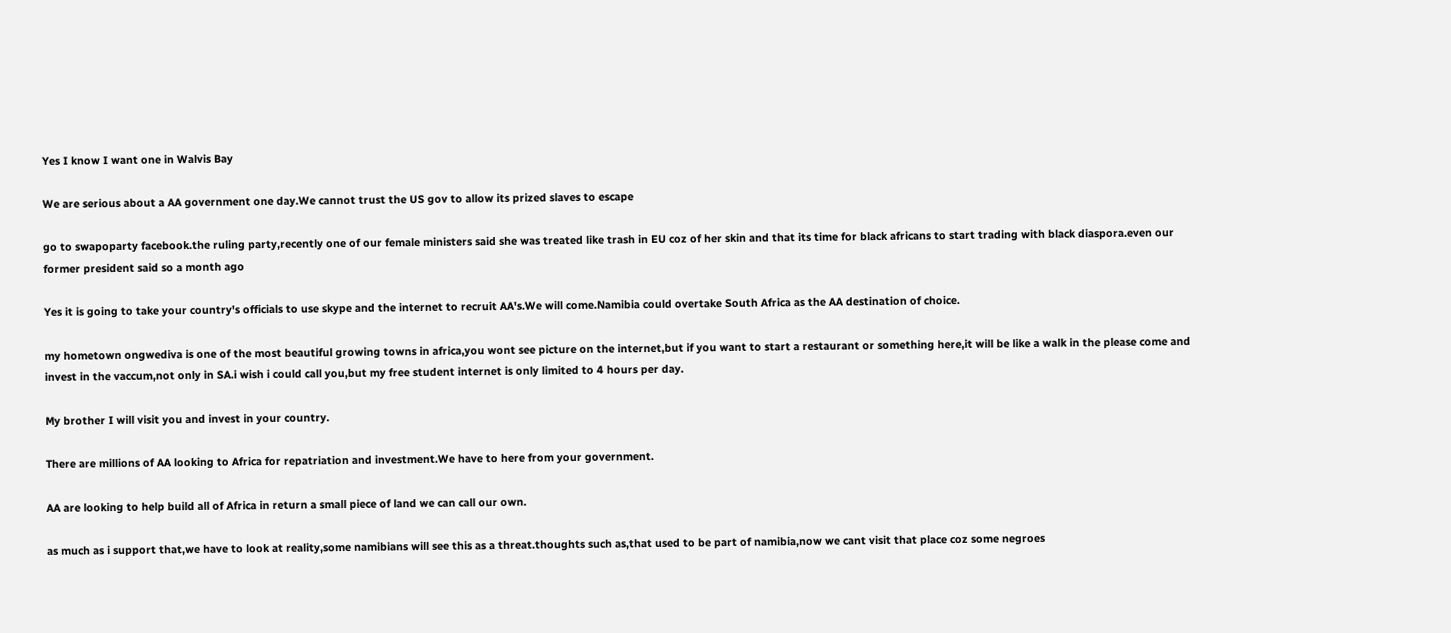Yes I know I want one in Walvis Bay

We are serious about a AA government one day.We cannot trust the US gov to allow its prized slaves to escape

go to swapoparty facebook.the ruling party,recently one of our female ministers said she was treated like trash in EU coz of her skin and that its time for black africans to start trading with black diaspora.even our former president said so a month ago

Yes it is going to take your country's officials to use skype and the internet to recruit AA's.We will come.Namibia could overtake South Africa as the AA destination of choice.

my hometown ongwediva is one of the most beautiful growing towns in africa,you wont see picture on the internet,but if you want to start a restaurant or something here,it will be like a walk in the please come and invest in the vaccum,not only in SA.i wish i could call you,but my free student internet is only limited to 4 hours per day.

My brother I will visit you and invest in your country.

There are millions of AA looking to Africa for repatriation and investment.We have to here from your government.

AA are looking to help build all of Africa in return a small piece of land we can call our own.

as much as i support that,we have to look at reality,some namibians will see this as a threat.thoughts such as,that used to be part of namibia,now we cant visit that place coz some negroes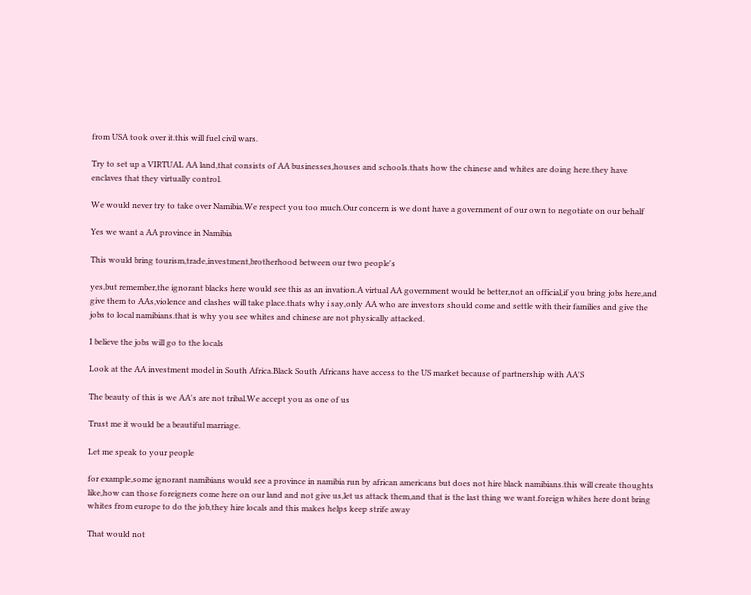from USA took over it.this will fuel civil wars.

Try to set up a VIRTUAL AA land,that consists of AA businesses,houses and schools.thats how the chinese and whites are doing here.they have enclaves that they virtually control.

We would never try to take over Namibia.We respect you too much.Our concern is we dont have a government of our own to negotiate on our behalf

Yes we want a AA province in Namibia

This would bring tourism,trade,investment,brotherhood between our two people's

yes,but remember,the ignorant blacks here would see this as an invation.A virtual AA government would be better,not an official,if you bring jobs here,and give them to AAs,violence and clashes will take place.thats why i say,only AA who are investors should come and settle with their families and give the jobs to local namibians.that is why you see whites and chinese are not physically attacked.

I believe the jobs will go to the locals

Look at the AA investment model in South Africa.Black South Africans have access to the US market because of partnership with AA'S

The beauty of this is we AA's are not tribal.We accept you as one of us

Trust me it would be a beautiful marriage.

Let me speak to your people

for example,some ignorant namibians would see a province in namibia run by african americans but does not hire black namibians.this will create thoughts like,how can those foreigners come here on our land and not give us,let us attack them,and that is the last thing we want.foreign whites here dont bring whites from europe to do the job,they hire locals and this makes helps keep strife away

That would not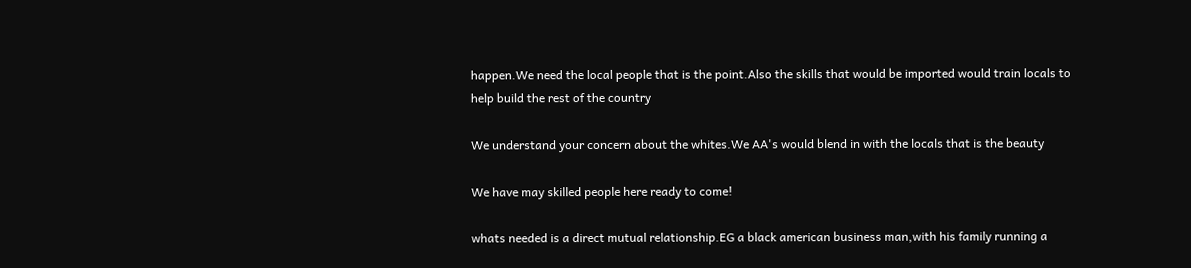happen.We need the local people that is the point.Also the skills that would be imported would train locals to help build the rest of the country

We understand your concern about the whites.We AA's would blend in with the locals that is the beauty

We have may skilled people here ready to come!

whats needed is a direct mutual relationship.EG a black american business man,with his family running a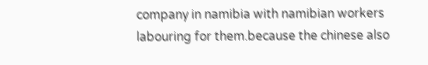company in namibia with namibian workers labouring for them.because the chinese also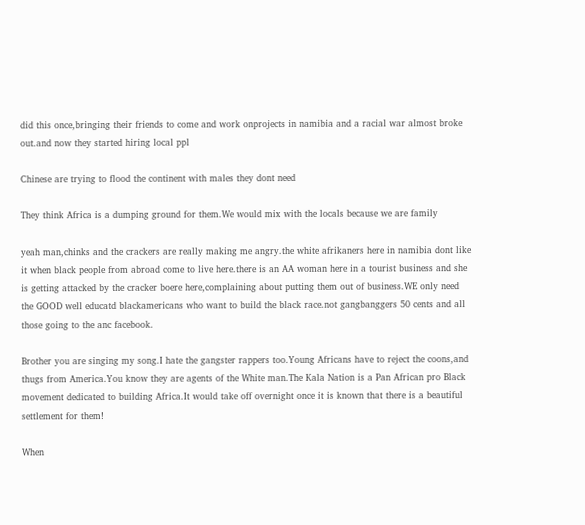did this once,bringing their friends to come and work onprojects in namibia and a racial war almost broke out.and now they started hiring local ppl

Chinese are trying to flood the continent with males they dont need

They think Africa is a dumping ground for them.We would mix with the locals because we are family

yeah man,chinks and the crackers are really making me angry.the white afrikaners here in namibia dont like it when black people from abroad come to live here.there is an AA woman here in a tourist business and she is getting attacked by the cracker boere here,complaining about putting them out of business.WE only need the GOOD well educatd blackamericans who want to build the black race.not gangbanggers 50 cents and all those going to the anc facebook.

Brother you are singing my song.I hate the gangster rappers too.Young Africans have to reject the coons,and thugs from America.You know they are agents of the White man.The Kala Nation is a Pan African pro Black movement dedicated to building Africa.It would take off overnight once it is known that there is a beautiful settlement for them!

When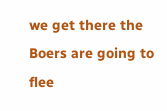we get there the Boers are going to flee